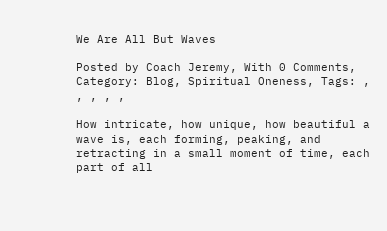We Are All But Waves

Posted by Coach Jeremy, With 0 Comments, Category: Blog, Spiritual Oneness, Tags: , , , , ,

How intricate, how unique, how beautiful a wave is, each forming, peaking, and retracting in a small moment of time, each part of all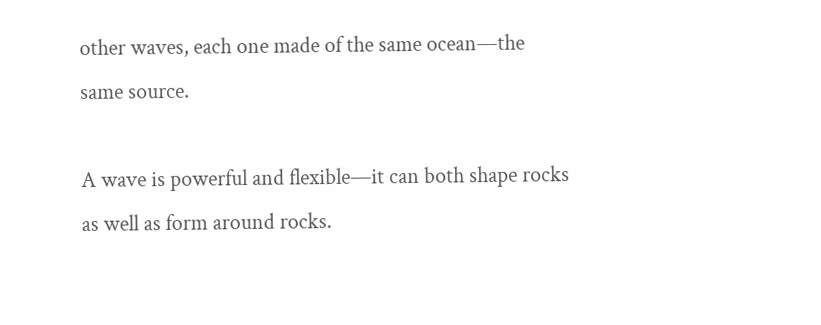other waves, each one made of the same ocean—the same source.

A wave is powerful and flexible—it can both shape rocks as well as form around rocks.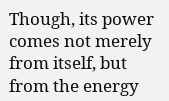Though, its power comes not merely from itself, but from the energy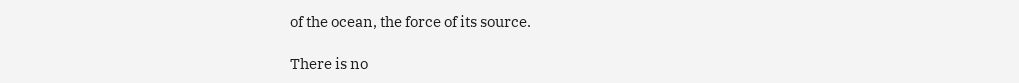of the ocean, the force of its source.

There is no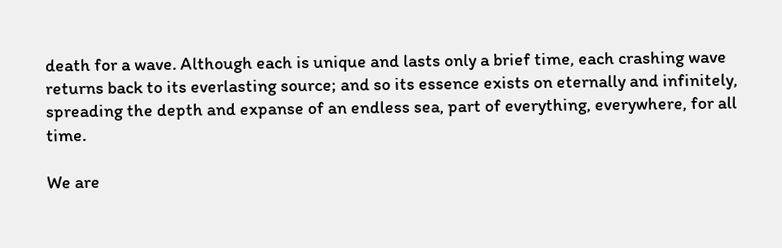death for a wave. Although each is unique and lasts only a brief time, each crashing wave returns back to its everlasting source; and so its essence exists on eternally and infinitely, spreading the depth and expanse of an endless sea, part of everything, everywhere, for all time.

We are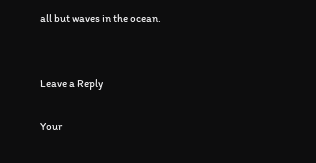all but waves in the ocean.


Leave a Reply

Your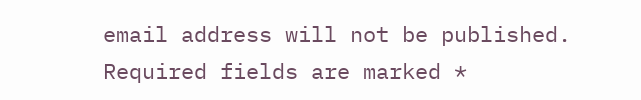email address will not be published. Required fields are marked *